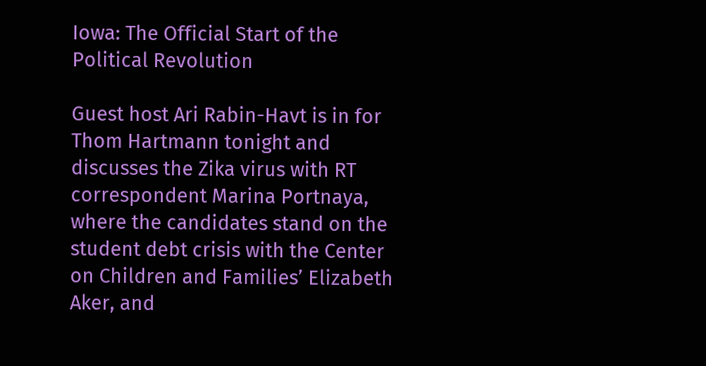Iowa: The Official Start of the Political Revolution

Guest host Ari Rabin-Havt is in for Thom Hartmann tonight and discusses the Zika virus with RT correspondent Marina Portnaya, where the candidates stand on the student debt crisis with the Center on Children and Families’ Elizabeth Aker, and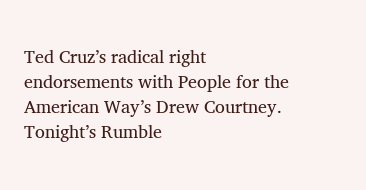Ted Cruz’s radical right endorsements with People for the American Way’s Drew Courtney. Tonight’s Rumble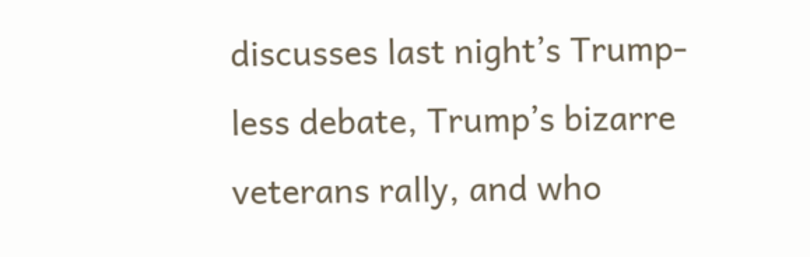discusses last night’s Trump-less debate, Trump’s bizarre veterans rally, and who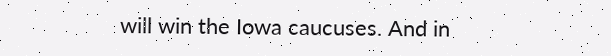will win the Iowa caucuses. And in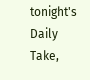tonight's Daily Take,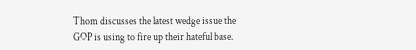Thom discusses the latest wedge issue the GOP is using to fire up their hateful base.